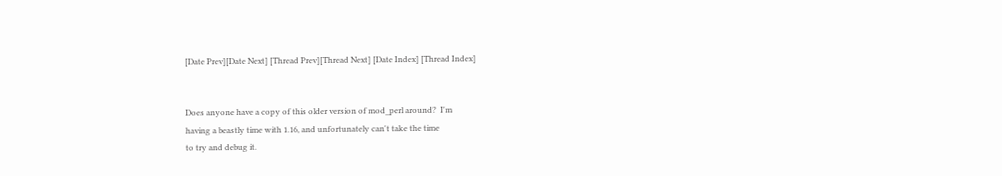[Date Prev][Date Next] [Thread Prev][Thread Next] [Date Index] [Thread Index]


Does anyone have a copy of this older version of mod_perl around?  I'm
having a beastly time with 1.16, and unfortunately can't take the time
to try and debug it.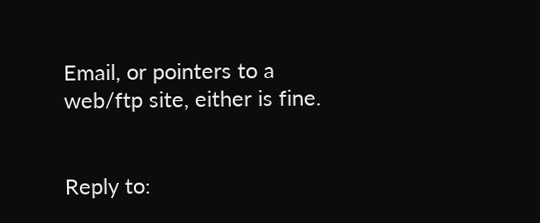Email, or pointers to a web/ftp site, either is fine.


Reply to: